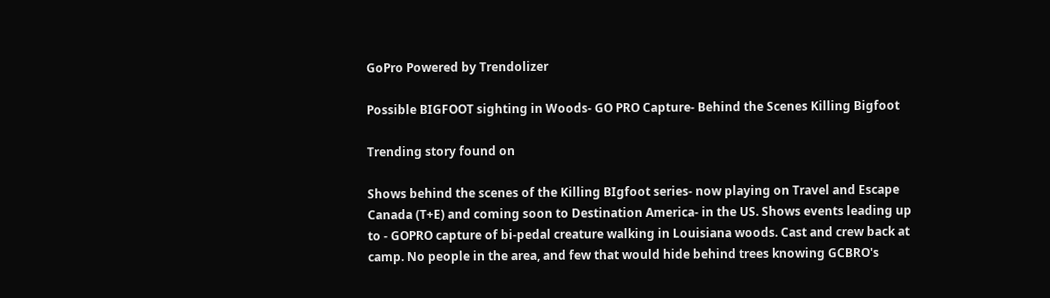GoPro Powered by Trendolizer

Possible BIGFOOT sighting in Woods- GO PRO Capture- Behind the Scenes Killing Bigfoot

Trending story found on

Shows behind the scenes of the Killing BIgfoot series- now playing on Travel and Escape Canada (T+E) and coming soon to Destination America- in the US. Shows events leading up to - GOPRO capture of bi-pedal creature walking in Louisiana woods. Cast and crew back at camp. No people in the area, and few that would hide behind trees knowing GCBRO's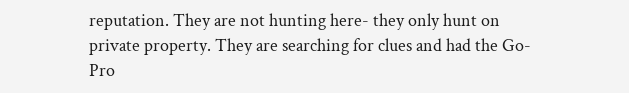reputation. They are not hunting here- they only hunt on private property. They are searching for clues and had the Go-Pro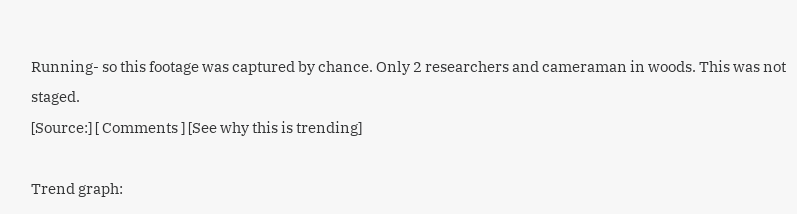Running- so this footage was captured by chance. Only 2 researchers and cameraman in woods. This was not staged.
[Source:] [ Comments ] [See why this is trending]

Trend graph: